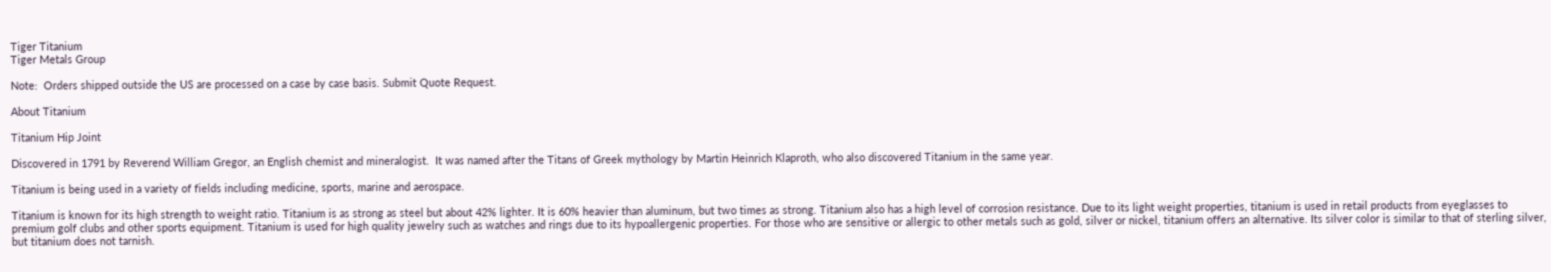Tiger Titanium
Tiger Metals Group

Note:  Orders shipped outside the US are processed on a case by case basis. Submit Quote Request.

About Titanium

Titanium Hip Joint

Discovered in 1791 by Reverend William Gregor, an English chemist and mineralogist.  It was named after the Titans of Greek mythology by Martin Heinrich Klaproth, who also discovered Titanium in the same year.

Titanium is being used in a variety of fields including medicine, sports, marine and aerospace.

Titanium is known for its high strength to weight ratio. Titanium is as strong as steel but about 42% lighter. It is 60% heavier than aluminum, but two times as strong. Titanium also has a high level of corrosion resistance. Due to its light weight properties, titanium is used in retail products from eyeglasses to premium golf clubs and other sports equipment. Titanium is used for high quality jewelry such as watches and rings due to its hypoallergenic properties. For those who are sensitive or allergic to other metals such as gold, silver or nickel, titanium offers an alternative. Its silver color is similar to that of sterling silver, but titanium does not tarnish.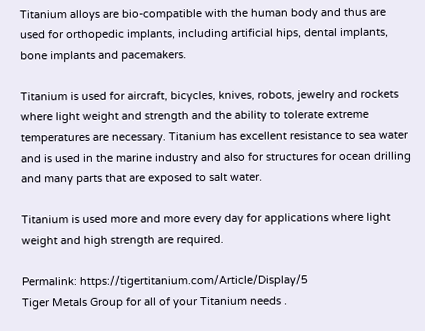Titanium alloys are bio-compatible with the human body and thus are used for orthopedic implants, including artificial hips, dental implants, bone implants and pacemakers.

Titanium is used for aircraft, bicycles, knives, robots, jewelry and rockets where light weight and strength and the ability to tolerate extreme temperatures are necessary. Titanium has excellent resistance to sea water and is used in the marine industry and also for structures for ocean drilling and many parts that are exposed to salt water.

Titanium is used more and more every day for applications where light weight and high strength are required.

Permalink: https://tigertitanium.com/Article/Display/5
Tiger Metals Group for all of your Titanium needs .